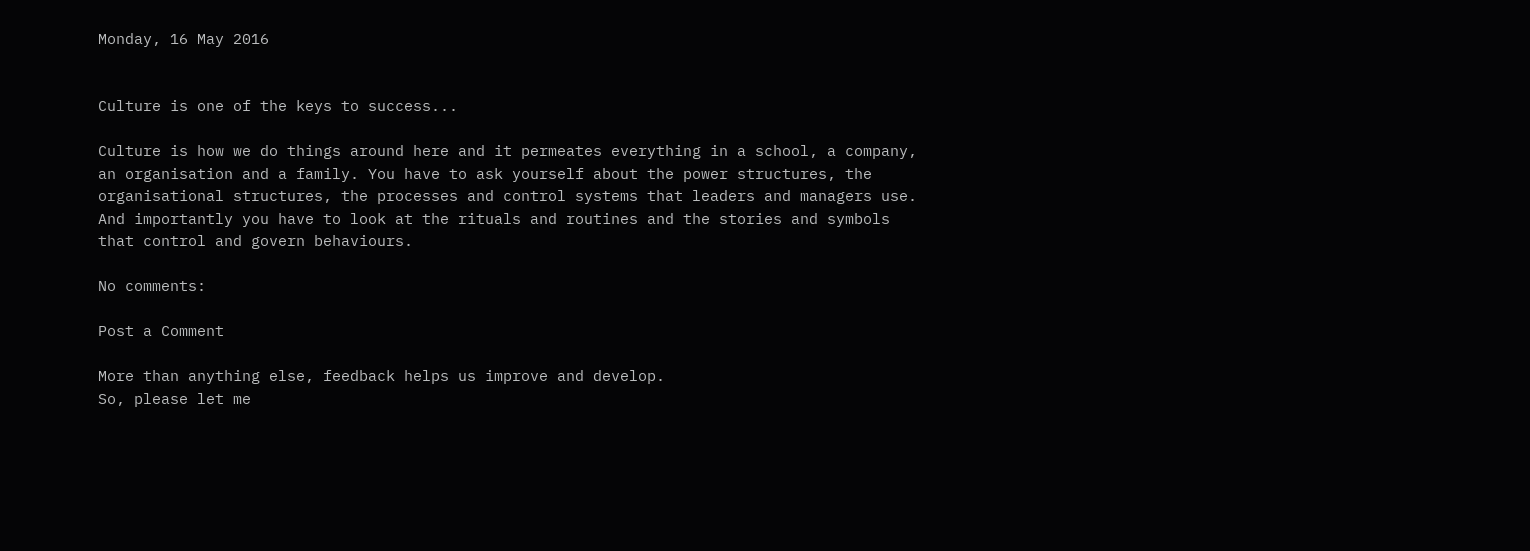Monday, 16 May 2016


Culture is one of the keys to success...

Culture is how we do things around here and it permeates everything in a school, a company, an organisation and a family. You have to ask yourself about the power structures, the organisational structures, the processes and control systems that leaders and managers use. And importantly you have to look at the rituals and routines and the stories and symbols that control and govern behaviours.

No comments:

Post a Comment

More than anything else, feedback helps us improve and develop.
So, please let me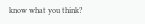know what you think?